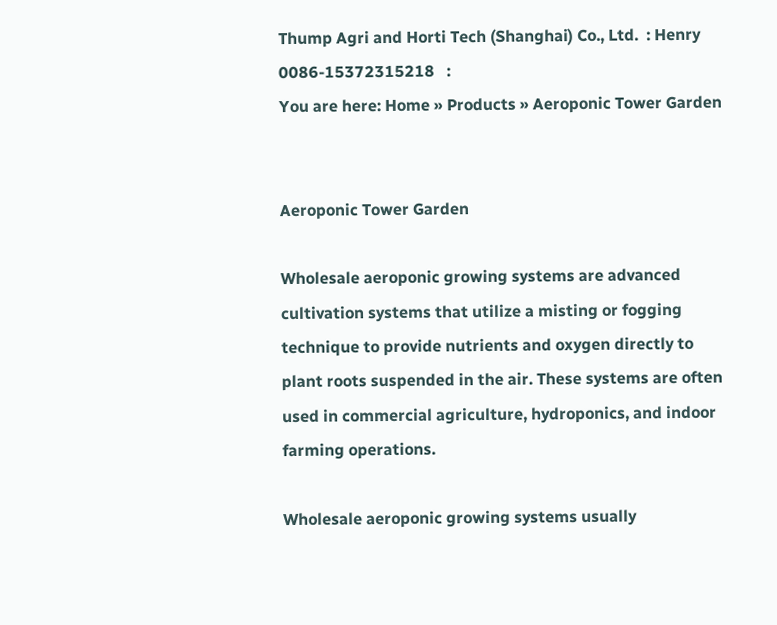Thump Agri and Horti Tech (Shanghai) Co., Ltd.  : Henry 0086-15372315218   :
You are here: Home » Products » Aeroponic Tower Garden


Aeroponic Tower Garden

Wholesale aeroponic growing systems are advanced cultivation systems that utilize a misting or fogging technique to provide nutrients and oxygen directly to plant roots suspended in the air. These systems are often used in commercial agriculture, hydroponics, and indoor farming operations.

Wholesale aeroponic growing systems usually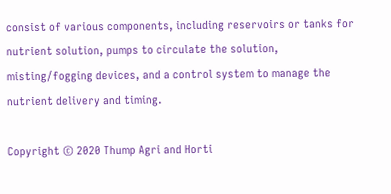consist of various components, including reservoirs or tanks for nutrient solution, pumps to circulate the solution, misting/fogging devices, and a control system to manage the nutrient delivery and timing.

Copyright © 2020 Thump Agri and Horti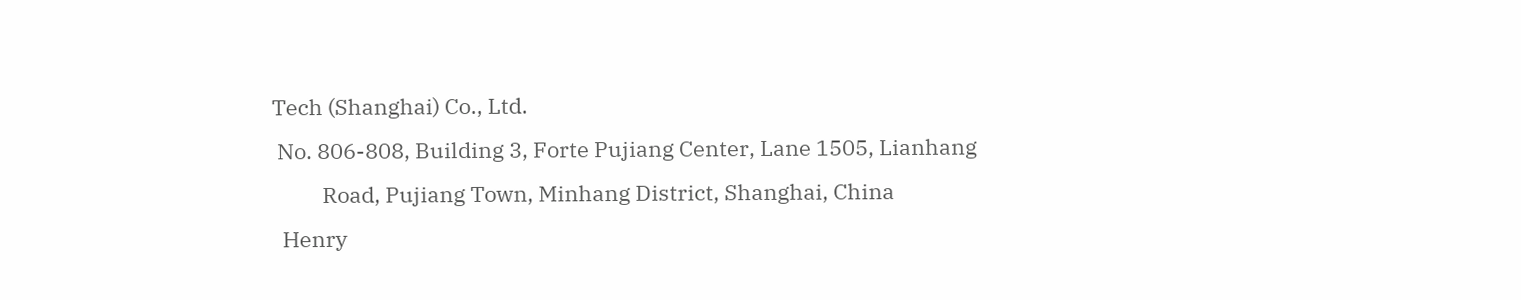Tech (Shanghai) Co., Ltd.
 No. 806-808, Building 3, Forte Pujiang Center, Lane 1505, Lianhang
          Road, Pujiang Town, Minhang District, Shanghai, China
  Henry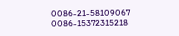0086-21-58109067  0086-15372315218